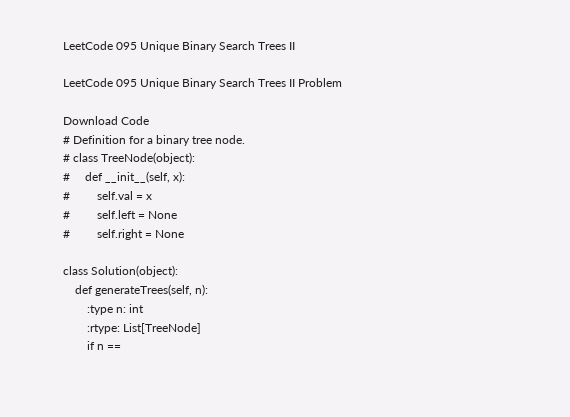LeetCode 095 Unique Binary Search Trees II

LeetCode 095 Unique Binary Search Trees II Problem

Download Code
# Definition for a binary tree node.
# class TreeNode(object):
#     def __init__(self, x):
#         self.val = x
#         self.left = None
#         self.right = None

class Solution(object):
    def generateTrees(self, n):
        :type n: int
        :rtype: List[TreeNode]
        if n ==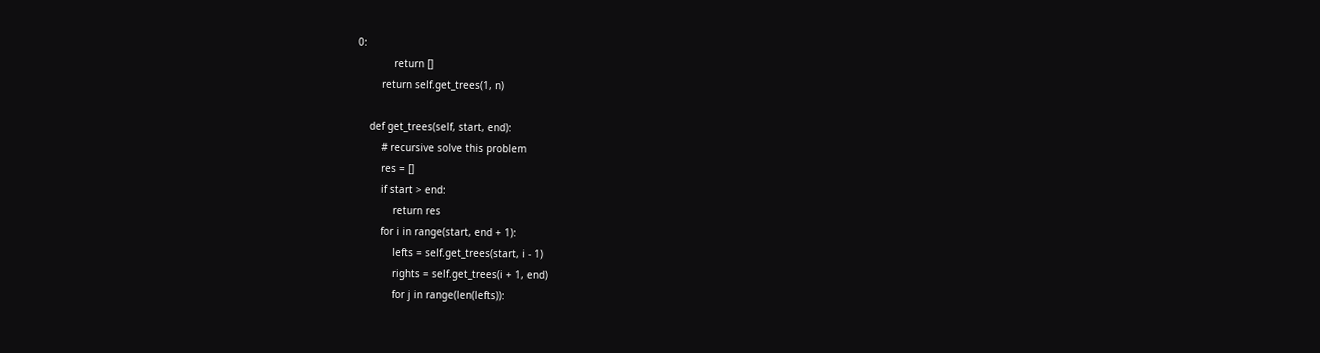0:
            return []
        return self.get_trees(1, n)

    def get_trees(self, start, end):
        # recursive solve this problem
        res = []
        if start > end:
            return res
        for i in range(start, end + 1):
            lefts = self.get_trees(start, i - 1)
            rights = self.get_trees(i + 1, end)
            for j in range(len(lefts)):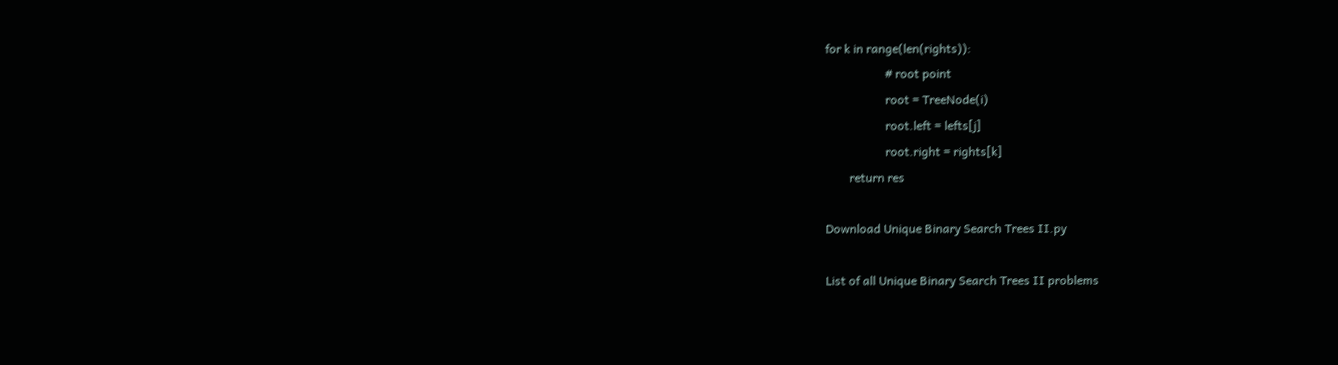for k in range(len(rights)):
                    # root point
                    root = TreeNode(i)
                    root.left = lefts[j]
                    root.right = rights[k]
        return res

Download Unique Binary Search Trees II.py

List of all Unique Binary Search Trees II problems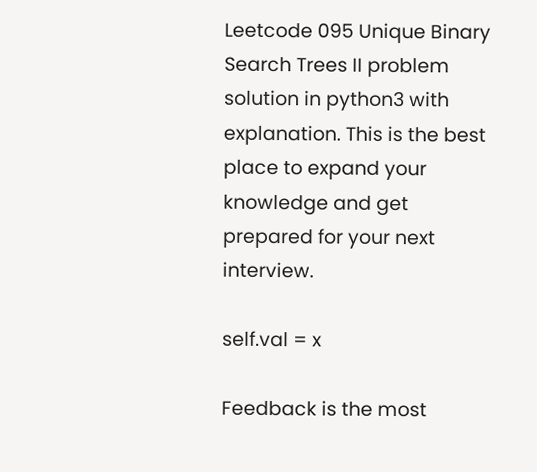Leetcode 095 Unique Binary Search Trees II problem solution in python3 with explanation. This is the best place to expand your knowledge and get prepared for your next interview.

self.val = x

Feedback is the most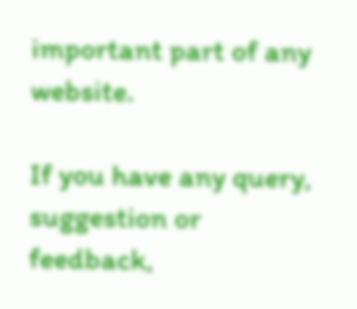important part of any website.

If you have any query, suggestion or feedback,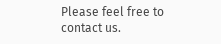Please feel free to contact us.